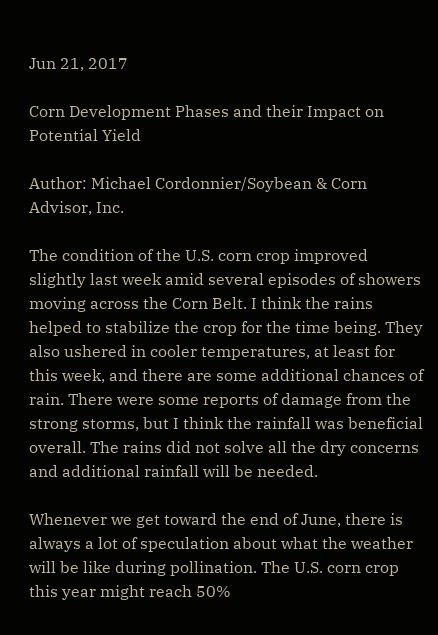Jun 21, 2017

Corn Development Phases and their Impact on Potential Yield

Author: Michael Cordonnier/Soybean & Corn Advisor, Inc.

The condition of the U.S. corn crop improved slightly last week amid several episodes of showers moving across the Corn Belt. I think the rains helped to stabilize the crop for the time being. They also ushered in cooler temperatures, at least for this week, and there are some additional chances of rain. There were some reports of damage from the strong storms, but I think the rainfall was beneficial overall. The rains did not solve all the dry concerns and additional rainfall will be needed.

Whenever we get toward the end of June, there is always a lot of speculation about what the weather will be like during pollination. The U.S. corn crop this year might reach 50%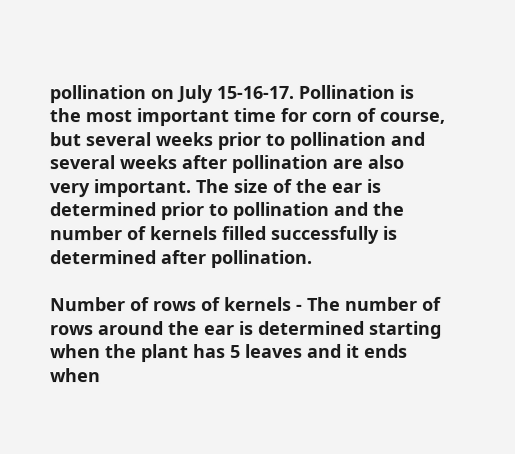pollination on July 15-16-17. Pollination is the most important time for corn of course, but several weeks prior to pollination and several weeks after pollination are also very important. The size of the ear is determined prior to pollination and the number of kernels filled successfully is determined after pollination.

Number of rows of kernels - The number of rows around the ear is determined starting when the plant has 5 leaves and it ends when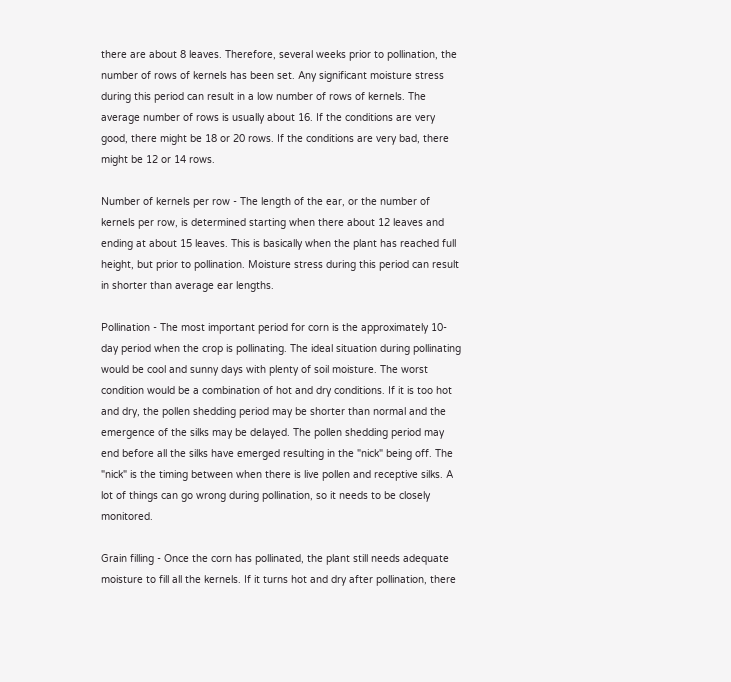there are about 8 leaves. Therefore, several weeks prior to pollination, the number of rows of kernels has been set. Any significant moisture stress during this period can result in a low number of rows of kernels. The average number of rows is usually about 16. If the conditions are very good, there might be 18 or 20 rows. If the conditions are very bad, there might be 12 or 14 rows.

Number of kernels per row - The length of the ear, or the number of kernels per row, is determined starting when there about 12 leaves and ending at about 15 leaves. This is basically when the plant has reached full height, but prior to pollination. Moisture stress during this period can result in shorter than average ear lengths.

Pollination - The most important period for corn is the approximately 10-day period when the crop is pollinating. The ideal situation during pollinating would be cool and sunny days with plenty of soil moisture. The worst condition would be a combination of hot and dry conditions. If it is too hot and dry, the pollen shedding period may be shorter than normal and the emergence of the silks may be delayed. The pollen shedding period may end before all the silks have emerged resulting in the "nick" being off. The "nick" is the timing between when there is live pollen and receptive silks. A lot of things can go wrong during pollination, so it needs to be closely monitored.

Grain filling - Once the corn has pollinated, the plant still needs adequate moisture to fill all the kernels. If it turns hot and dry after pollination, there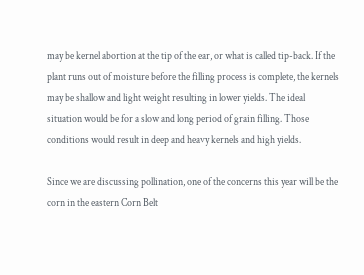may be kernel abortion at the tip of the ear, or what is called tip-back. If the plant runs out of moisture before the filling process is complete, the kernels may be shallow and light weight resulting in lower yields. The ideal situation would be for a slow and long period of grain filling. Those conditions would result in deep and heavy kernels and high yields.

Since we are discussing pollination, one of the concerns this year will be the corn in the eastern Corn Belt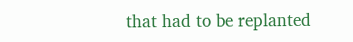that had to be replanted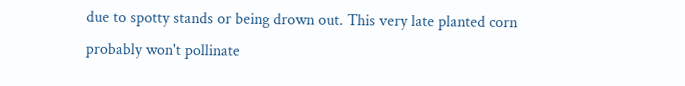due to spotty stands or being drown out. This very late planted corn probably won't pollinate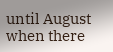until August when there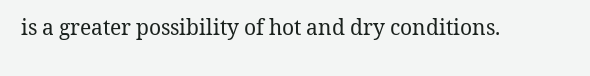is a greater possibility of hot and dry conditions.